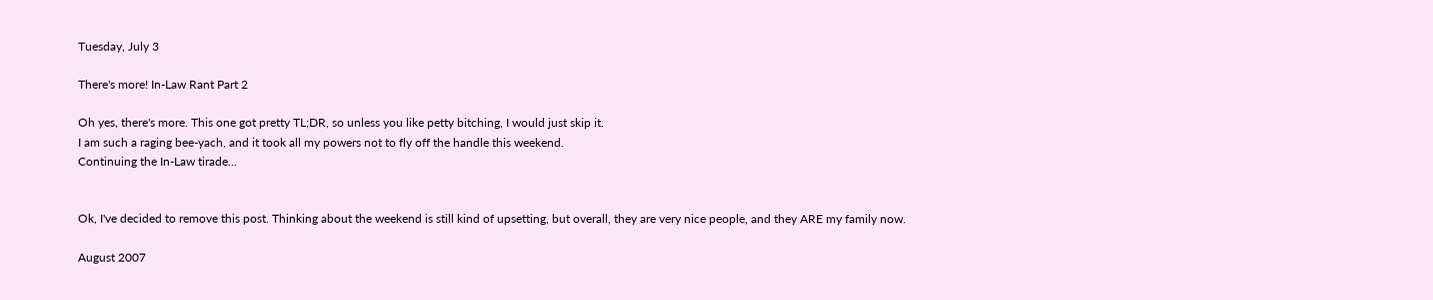Tuesday, July 3

There's more! In-Law Rant Part 2

Oh yes, there's more. This one got pretty TL;DR, so unless you like petty bitching, I would just skip it.
I am such a raging bee-yach, and it took all my powers not to fly off the handle this weekend.
Continuing the In-Law tirade...


Ok, I've decided to remove this post. Thinking about the weekend is still kind of upsetting, but overall, they are very nice people, and they ARE my family now.

August 2007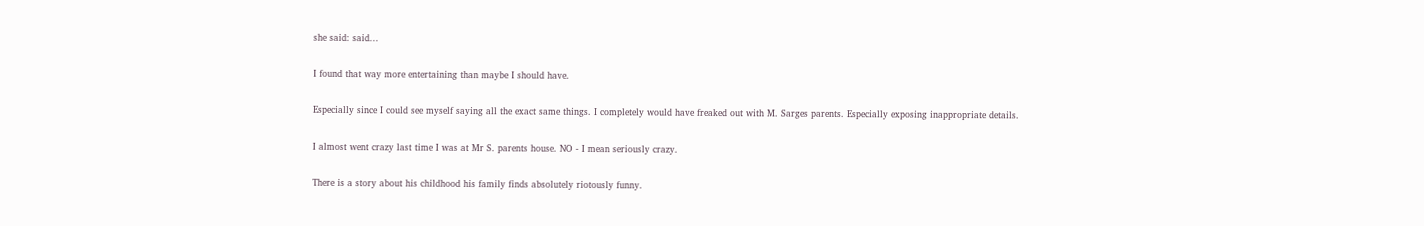she said: said...

I found that way more entertaining than maybe I should have.

Especially since I could see myself saying all the exact same things. I completely would have freaked out with M. Sarges parents. Especially exposing inappropriate details.

I almost went crazy last time I was at Mr S. parents house. NO - I mean seriously crazy.

There is a story about his childhood his family finds absolutely riotously funny.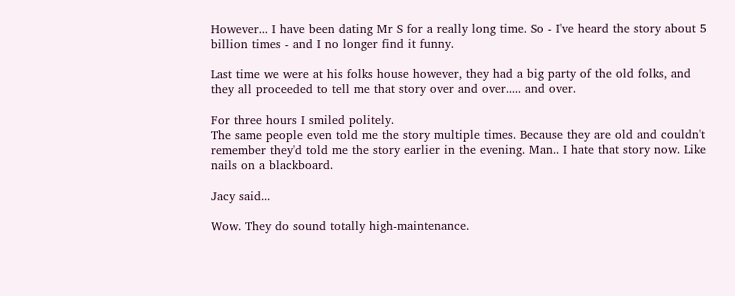However... I have been dating Mr S for a really long time. So - I've heard the story about 5 billion times - and I no longer find it funny.

Last time we were at his folks house however, they had a big party of the old folks, and they all proceeded to tell me that story over and over..... and over.

For three hours I smiled politely.
The same people even told me the story multiple times. Because they are old and couldn't remember they'd told me the story earlier in the evening. Man.. I hate that story now. Like nails on a blackboard.

Jacy said...

Wow. They do sound totally high-maintenance.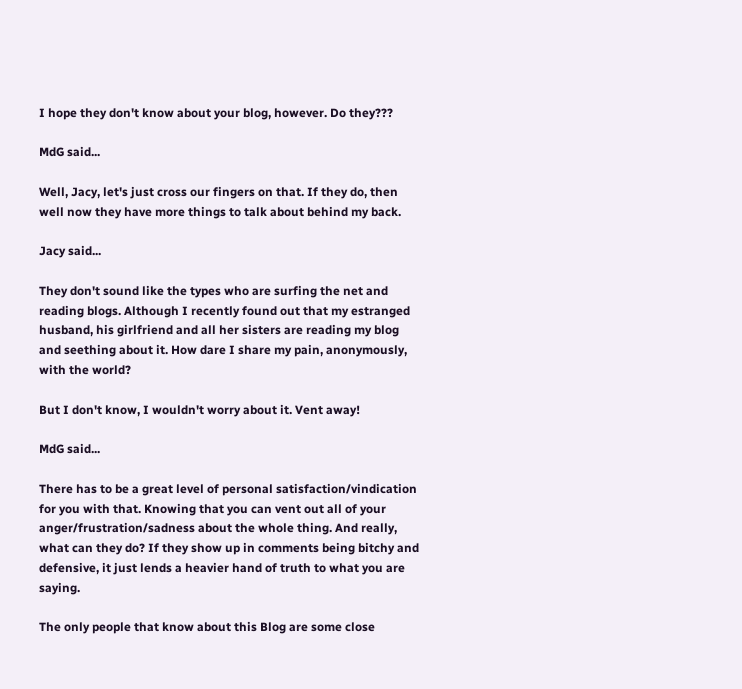I hope they don't know about your blog, however. Do they???

MdG said...

Well, Jacy, let's just cross our fingers on that. If they do, then well now they have more things to talk about behind my back.

Jacy said...

They don't sound like the types who are surfing the net and reading blogs. Although I recently found out that my estranged husband, his girlfriend and all her sisters are reading my blog and seething about it. How dare I share my pain, anonymously, with the world?

But I don't know, I wouldn't worry about it. Vent away!

MdG said...

There has to be a great level of personal satisfaction/vindication for you with that. Knowing that you can vent out all of your anger/frustration/sadness about the whole thing. And really, what can they do? If they show up in comments being bitchy and defensive, it just lends a heavier hand of truth to what you are saying.

The only people that know about this Blog are some close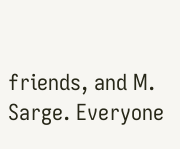friends, and M. Sarge. Everyone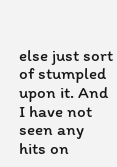else just sort of stumpled upon it. And I have not seen any hits on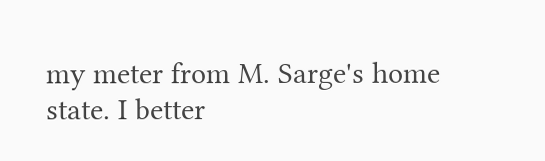my meter from M. Sarge's home state. I better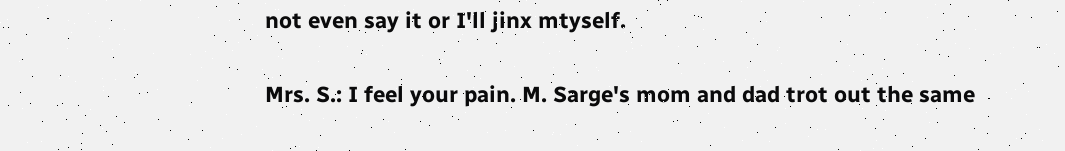not even say it or I'll jinx mtyself.

Mrs. S.: I feel your pain. M. Sarge's mom and dad trot out the same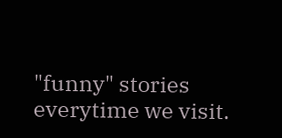"funny" stories everytime we visit.